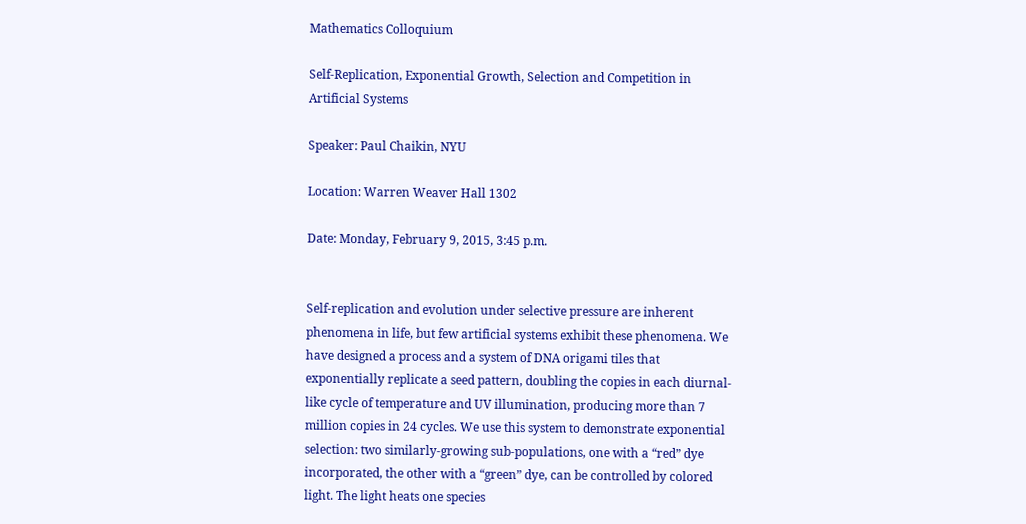Mathematics Colloquium

Self-Replication, Exponential Growth, Selection and Competition in Artificial Systems

Speaker: Paul Chaikin, NYU

Location: Warren Weaver Hall 1302

Date: Monday, February 9, 2015, 3:45 p.m.


Self-replication and evolution under selective pressure are inherent phenomena in life, but few artificial systems exhibit these phenomena. We have designed a process and a system of DNA origami tiles that exponentially replicate a seed pattern, doubling the copies in each diurnal-like cycle of temperature and UV illumination, producing more than 7 million copies in 24 cycles. We use this system to demonstrate exponential selection: two similarly-growing sub-populations, one with a “red” dye incorporated, the other with a “green” dye, can be controlled by colored light. The light heats one species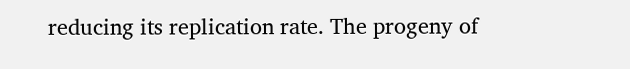reducing its replication rate. The progeny of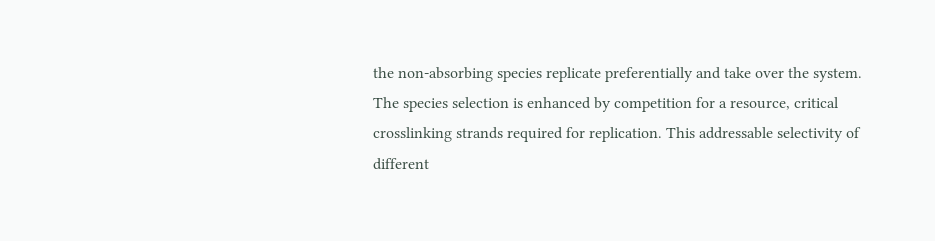the non-absorbing species replicate preferentially and take over the system. The species selection is enhanced by competition for a resource, critical crosslinking strands required for replication. This addressable selectivity of different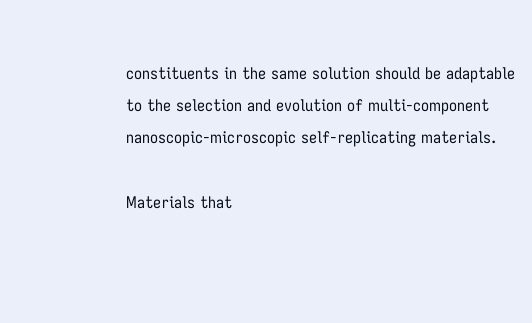constituents in the same solution should be adaptable to the selection and evolution of multi-component nanoscopic-microscopic self-replicating materials.

Materials that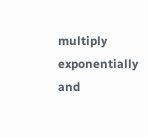multiply exponentially and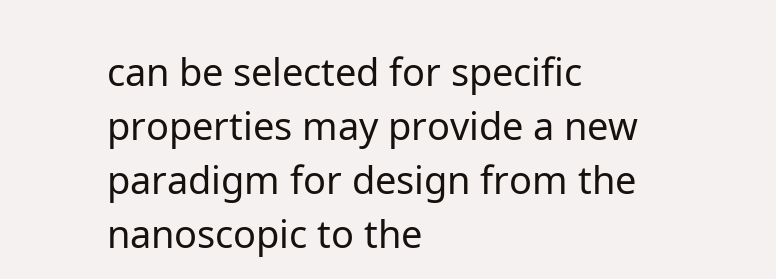can be selected for specific properties may provide a new paradigm for design from the nanoscopic to the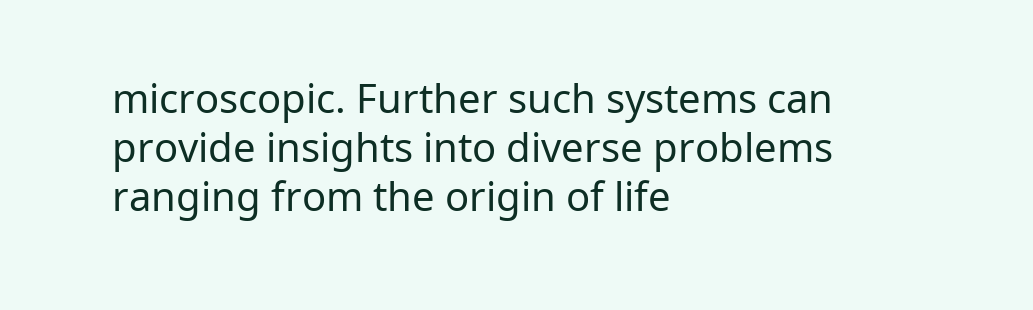microscopic. Further such systems can provide insights into diverse problems ranging from the origin of life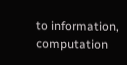to information, computation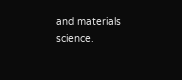and materials science.